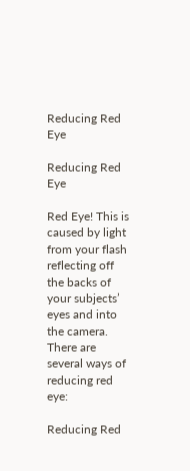Reducing Red Eye

Reducing Red Eye

Red Eye! This is caused by light from your flash reflecting off the backs of your subjects’ eyes and into the camera. There are several ways of reducing red eye:

Reducing Red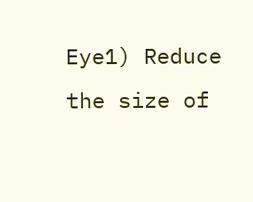Eye1) Reduce the size of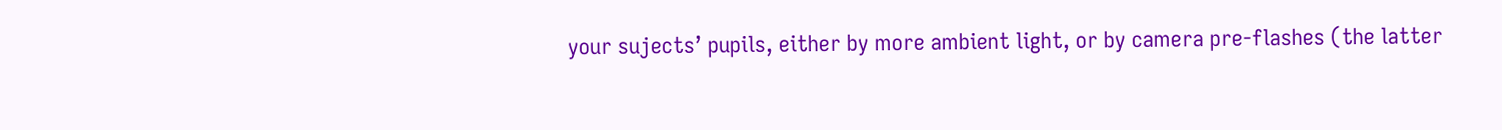your sujects’ pupils, either by more ambient light, or by camera pre-flashes (the latter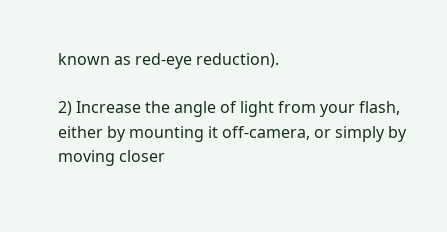known as red-eye reduction).

2) Increase the angle of light from your flash, either by mounting it off-camera, or simply by moving closer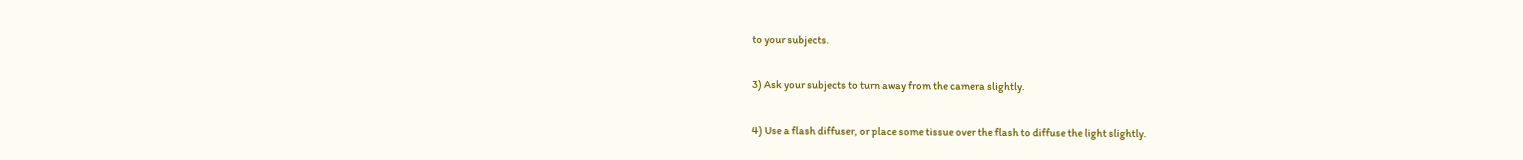to your subjects.

3) Ask your subjects to turn away from the camera slightly.

4) Use a flash diffuser, or place some tissue over the flash to diffuse the light slightly.